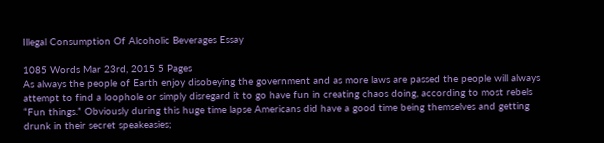Illegal Consumption Of Alcoholic Beverages Essay

1085 Words Mar 23rd, 2015 5 Pages
As always the people of Earth enjoy disobeying the government and as more laws are passed the people will always attempt to find a loophole or simply disregard it to go have fun in creating chaos doing, according to most rebels “Fun things.” Obviously during this huge time lapse Americans did have a good time being themselves and getting drunk in their secret speakeasies;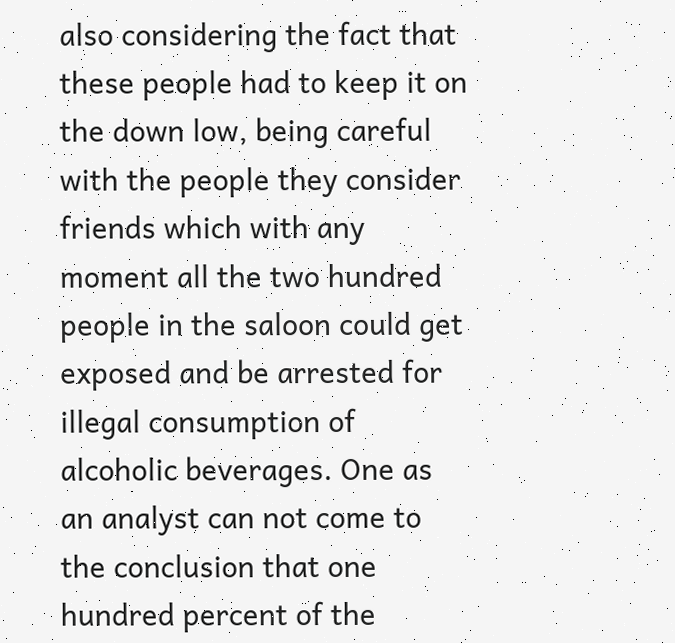also considering the fact that these people had to keep it on the down low, being careful with the people they consider friends which with any moment all the two hundred people in the saloon could get exposed and be arrested for illegal consumption of alcoholic beverages. One as an analyst can not come to the conclusion that one hundred percent of the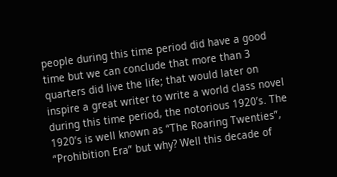people during this time period did have a good time but we can conclude that more than 3 quarters did live the life; that would later on inspire a great writer to write a world class novel during this time period, the notorious 1920’s. The 1920’s is well known as “The Roaring Twenties”, “Prohibition Era” but why? Well this decade of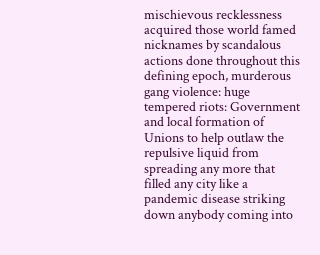mischievous recklessness acquired those world famed nicknames by scandalous actions done throughout this defining epoch, murderous gang violence: huge tempered riots: Government and local formation of Unions to help outlaw the repulsive liquid from spreading any more that filled any city like a pandemic disease striking down anybody coming into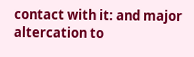contact with it: and major altercation to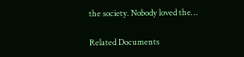the society. Nobody loved the…

Related Documents